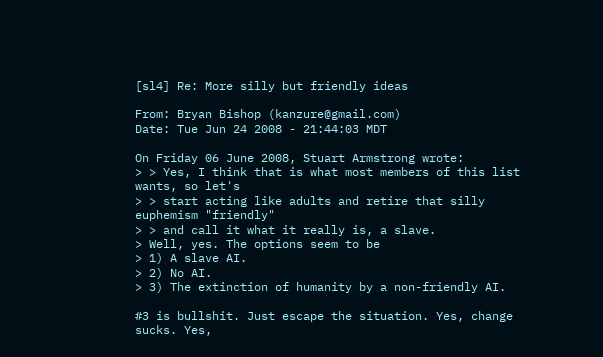[sl4] Re: More silly but friendly ideas

From: Bryan Bishop (kanzure@gmail.com)
Date: Tue Jun 24 2008 - 21:44:03 MDT

On Friday 06 June 2008, Stuart Armstrong wrote:
> > Yes, I think that is what most members of this list wants, so let's
> > start acting like adults and retire that silly euphemism "friendly"
> > and call it what it really is, a slave.
> Well, yes. The options seem to be
> 1) A slave AI.
> 2) No AI.
> 3) The extinction of humanity by a non-friendly AI.

#3 is bullshit. Just escape the situation. Yes, change sucks. Yes,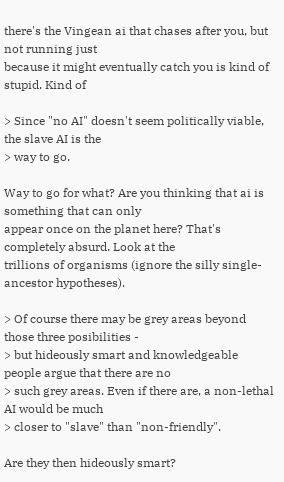there's the Vingean ai that chases after you, but not running just
because it might eventually catch you is kind of stupid. Kind of

> Since "no AI" doesn't seem politically viable, the slave AI is the
> way to go.

Way to go for what? Are you thinking that ai is something that can only
appear once on the planet here? That's completely absurd. Look at the
trillions of organisms (ignore the silly single-ancestor hypotheses).

> Of course there may be grey areas beyond those three posibilities -
> but hideously smart and knowledgeable people argue that there are no
> such grey areas. Even if there are, a non-lethal AI would be much
> closer to "slave" than "non-friendly".

Are they then hideously smart?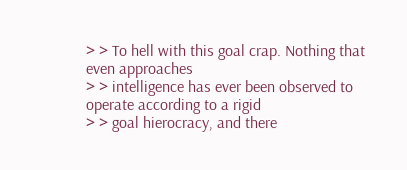> > To hell with this goal crap. Nothing that even approaches
> > intelligence has ever been observed to operate according to a rigid
> > goal hierocracy, and there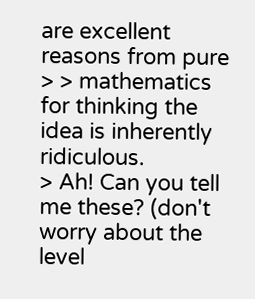are excellent reasons from pure
> > mathematics for thinking the idea is inherently ridiculous.
> Ah! Can you tell me these? (don't worry about the level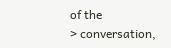of the
> conversation,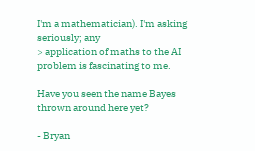I'm a mathematician). I'm asking seriously; any
> application of maths to the AI problem is fascinating to me.

Have you seen the name Bayes thrown around here yet?

- Bryan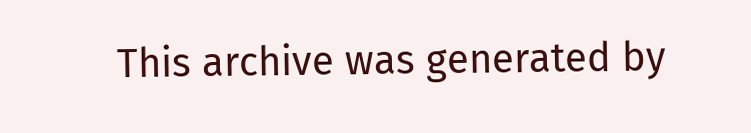This archive was generated by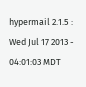hypermail 2.1.5 : Wed Jul 17 2013 - 04:01:03 MDT